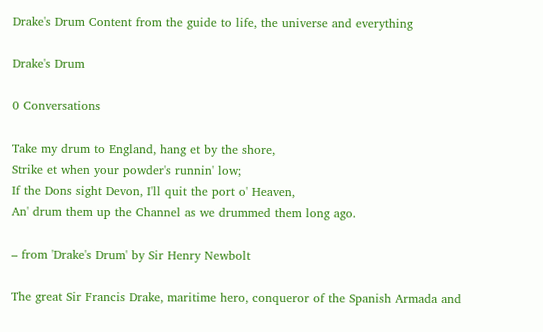Drake's Drum Content from the guide to life, the universe and everything

Drake's Drum

0 Conversations

Take my drum to England, hang et by the shore,
Strike et when your powder's runnin' low;
If the Dons sight Devon, I'll quit the port o' Heaven,
An' drum them up the Channel as we drummed them long ago.

– from 'Drake's Drum' by Sir Henry Newbolt

The great Sir Francis Drake, maritime hero, conqueror of the Spanish Armada and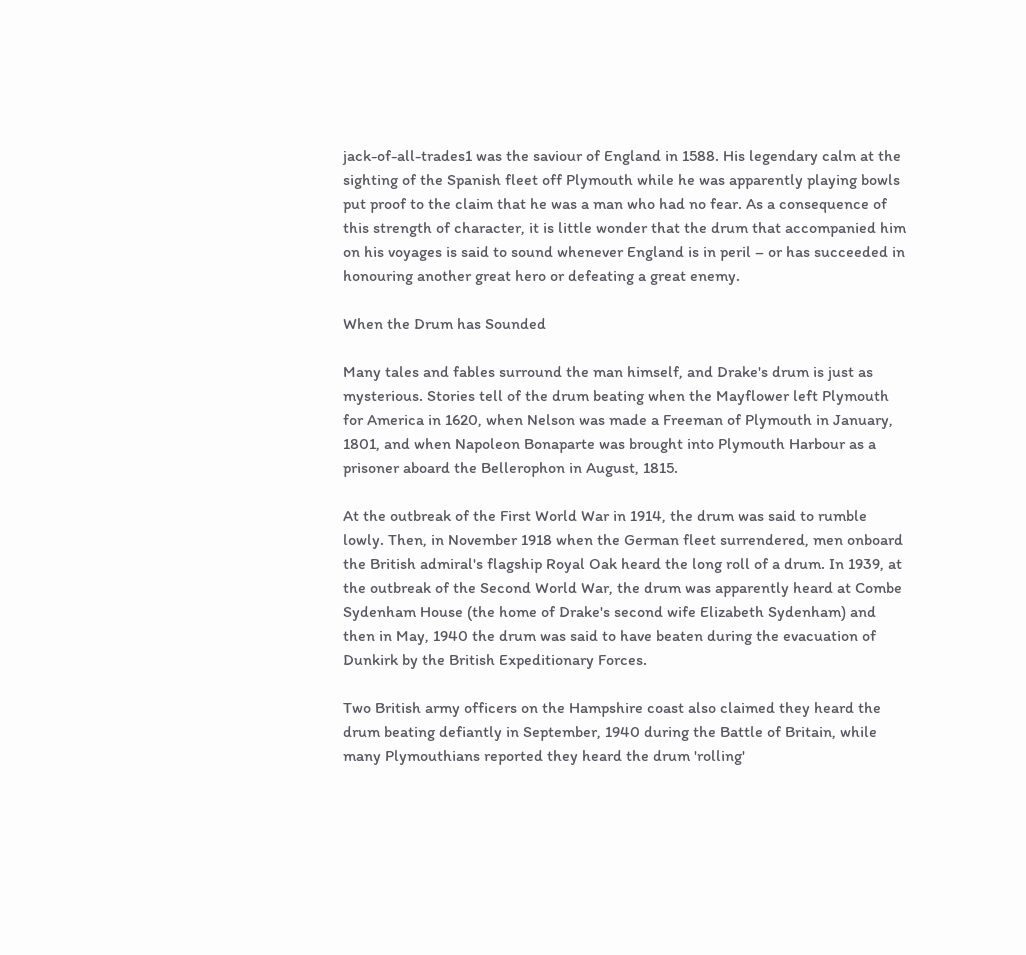jack-of-all-trades1 was the saviour of England in 1588. His legendary calm at the sighting of the Spanish fleet off Plymouth while he was apparently playing bowls put proof to the claim that he was a man who had no fear. As a consequence of this strength of character, it is little wonder that the drum that accompanied him on his voyages is said to sound whenever England is in peril – or has succeeded in honouring another great hero or defeating a great enemy.

When the Drum has Sounded

Many tales and fables surround the man himself, and Drake's drum is just as mysterious. Stories tell of the drum beating when the Mayflower left Plymouth for America in 1620, when Nelson was made a Freeman of Plymouth in January, 1801, and when Napoleon Bonaparte was brought into Plymouth Harbour as a prisoner aboard the Bellerophon in August, 1815.

At the outbreak of the First World War in 1914, the drum was said to rumble lowly. Then, in November 1918 when the German fleet surrendered, men onboard the British admiral's flagship Royal Oak heard the long roll of a drum. In 1939, at the outbreak of the Second World War, the drum was apparently heard at Combe Sydenham House (the home of Drake's second wife Elizabeth Sydenham) and then in May, 1940 the drum was said to have beaten during the evacuation of Dunkirk by the British Expeditionary Forces.

Two British army officers on the Hampshire coast also claimed they heard the drum beating defiantly in September, 1940 during the Battle of Britain, while many Plymouthians reported they heard the drum 'rolling'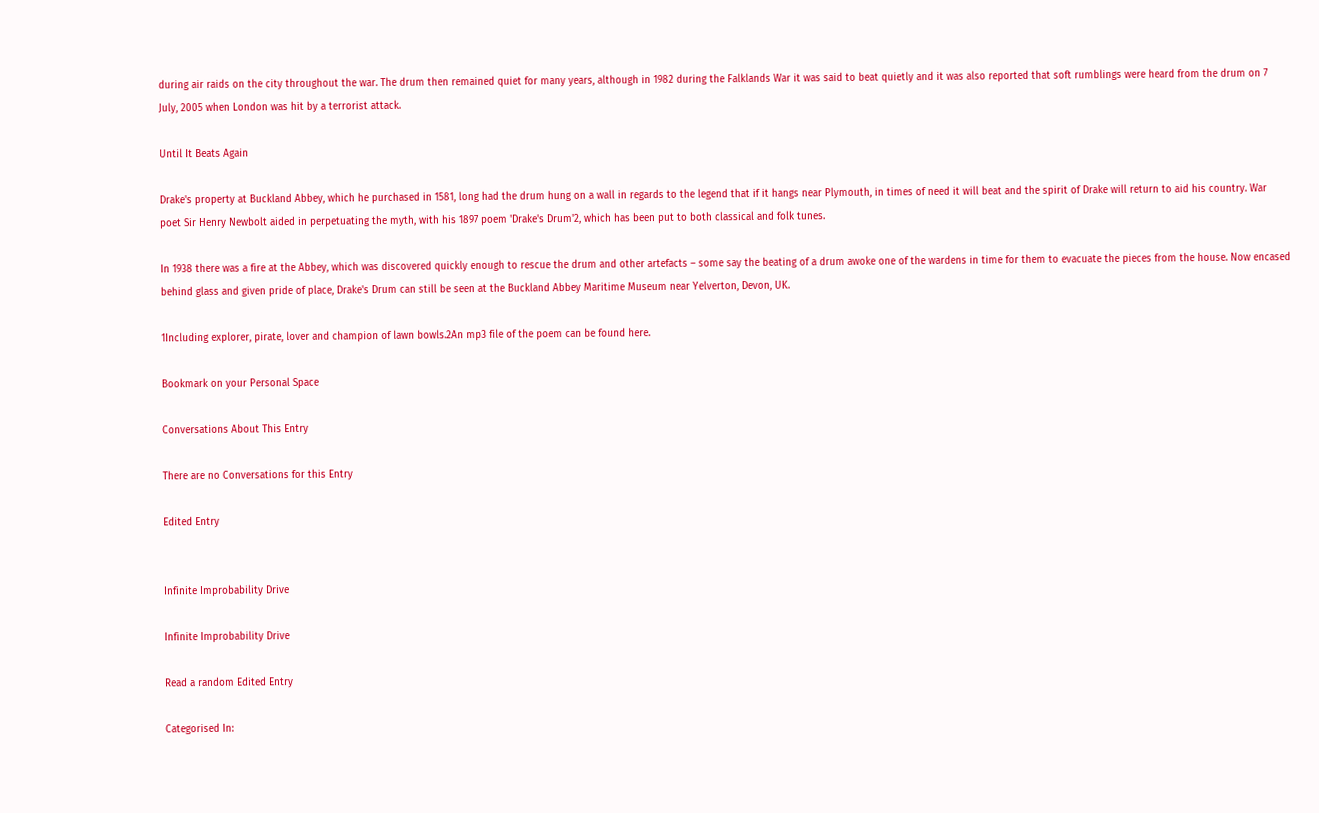during air raids on the city throughout the war. The drum then remained quiet for many years, although in 1982 during the Falklands War it was said to beat quietly and it was also reported that soft rumblings were heard from the drum on 7 July, 2005 when London was hit by a terrorist attack.

Until It Beats Again

Drake's property at Buckland Abbey, which he purchased in 1581, long had the drum hung on a wall in regards to the legend that if it hangs near Plymouth, in times of need it will beat and the spirit of Drake will return to aid his country. War poet Sir Henry Newbolt aided in perpetuating the myth, with his 1897 poem 'Drake's Drum'2, which has been put to both classical and folk tunes.

In 1938 there was a fire at the Abbey, which was discovered quickly enough to rescue the drum and other artefacts – some say the beating of a drum awoke one of the wardens in time for them to evacuate the pieces from the house. Now encased behind glass and given pride of place, Drake's Drum can still be seen at the Buckland Abbey Maritime Museum near Yelverton, Devon, UK.

1Including explorer, pirate, lover and champion of lawn bowls.2An mp3 file of the poem can be found here.

Bookmark on your Personal Space

Conversations About This Entry

There are no Conversations for this Entry

Edited Entry


Infinite Improbability Drive

Infinite Improbability Drive

Read a random Edited Entry

Categorised In: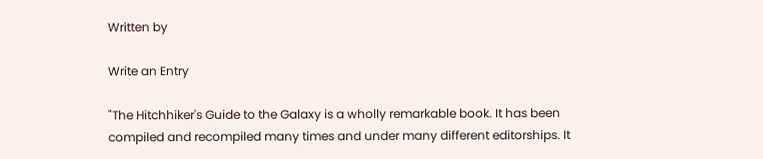Written by

Write an Entry

"The Hitchhiker's Guide to the Galaxy is a wholly remarkable book. It has been compiled and recompiled many times and under many different editorships. It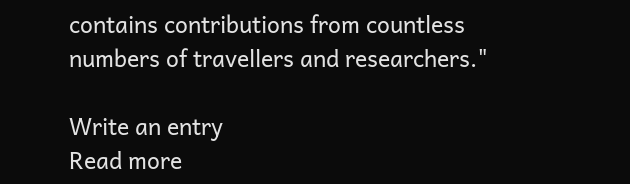contains contributions from countless numbers of travellers and researchers."

Write an entry
Read more